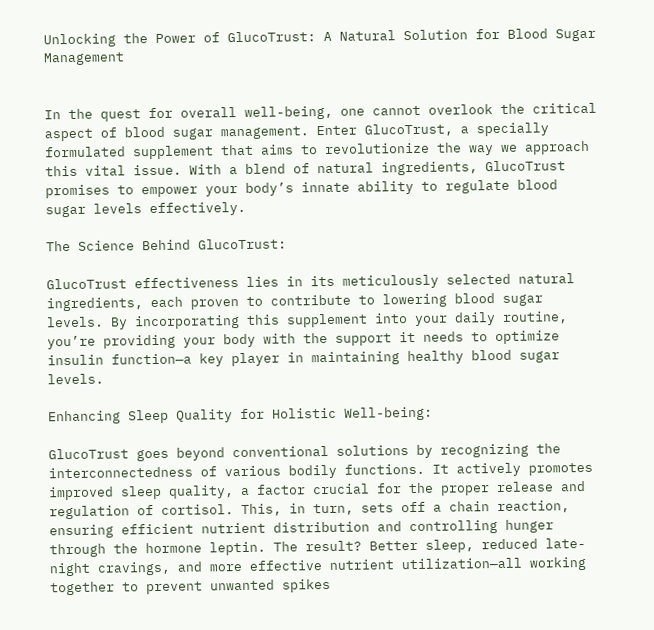Unlocking the Power of GlucoTrust: A Natural Solution for Blood Sugar Management


In the quest for overall well-being, one cannot overlook the critical aspect of blood sugar management. Enter GlucoTrust, a specially formulated supplement that aims to revolutionize the way we approach this vital issue. With a blend of natural ingredients, GlucoTrust promises to empower your body’s innate ability to regulate blood sugar levels effectively.

The Science Behind GlucoTrust:

GlucoTrust effectiveness lies in its meticulously selected natural ingredients, each proven to contribute to lowering blood sugar levels. By incorporating this supplement into your daily routine, you’re providing your body with the support it needs to optimize insulin function—a key player in maintaining healthy blood sugar levels.

Enhancing Sleep Quality for Holistic Well-being:

GlucoTrust goes beyond conventional solutions by recognizing the interconnectedness of various bodily functions. It actively promotes improved sleep quality, a factor crucial for the proper release and regulation of cortisol. This, in turn, sets off a chain reaction, ensuring efficient nutrient distribution and controlling hunger through the hormone leptin. The result? Better sleep, reduced late-night cravings, and more effective nutrient utilization—all working together to prevent unwanted spikes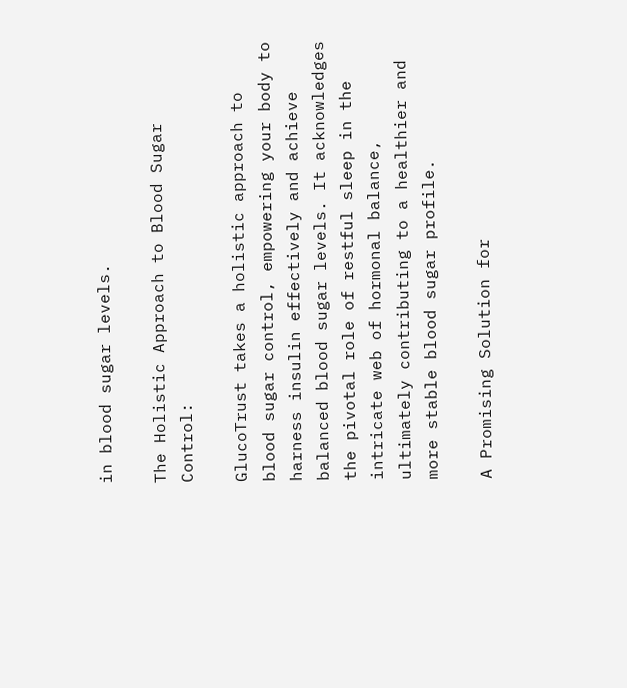in blood sugar levels.

The Holistic Approach to Blood Sugar Control:

GlucoTrust takes a holistic approach to blood sugar control, empowering your body to harness insulin effectively and achieve balanced blood sugar levels. It acknowledges the pivotal role of restful sleep in the intricate web of hormonal balance, ultimately contributing to a healthier and more stable blood sugar profile.

A Promising Solution for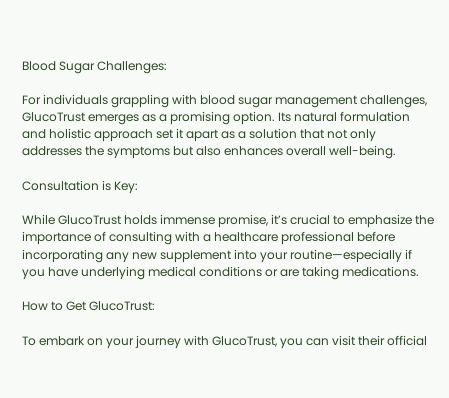Blood Sugar Challenges:

For individuals grappling with blood sugar management challenges, GlucoTrust emerges as a promising option. Its natural formulation and holistic approach set it apart as a solution that not only addresses the symptoms but also enhances overall well-being.

Consultation is Key:

While GlucoTrust holds immense promise, it’s crucial to emphasize the importance of consulting with a healthcare professional before incorporating any new supplement into your routine—especially if you have underlying medical conditions or are taking medications.

How to Get GlucoTrust:

To embark on your journey with GlucoTrust, you can visit their official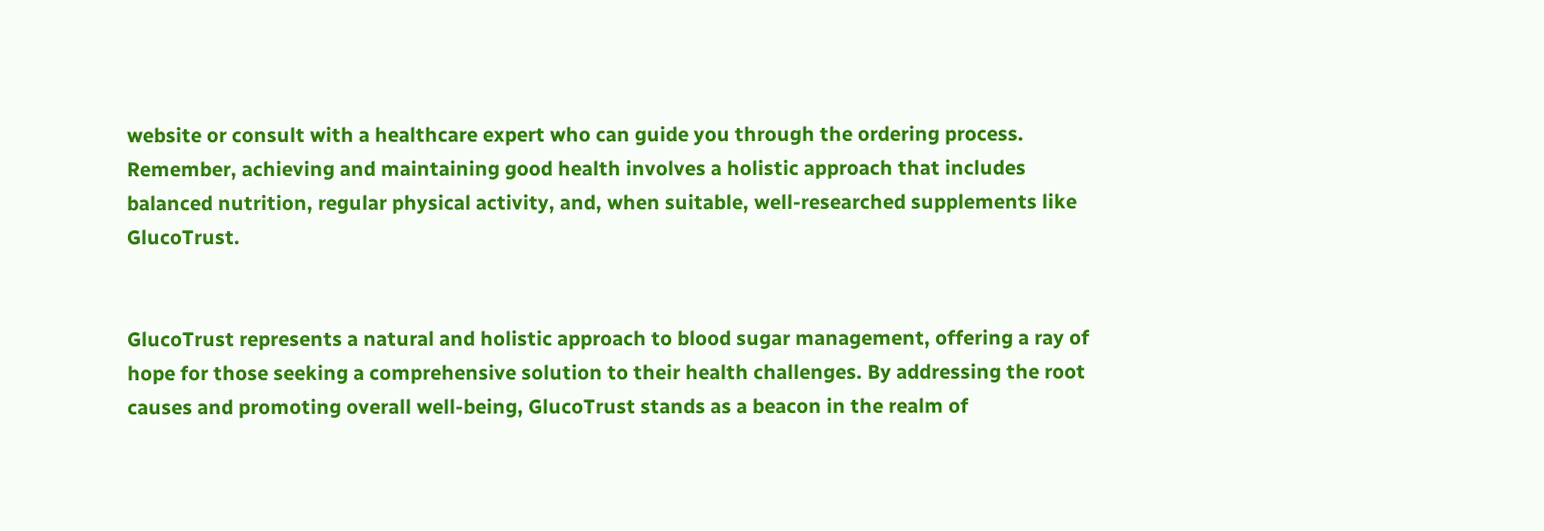website or consult with a healthcare expert who can guide you through the ordering process. Remember, achieving and maintaining good health involves a holistic approach that includes balanced nutrition, regular physical activity, and, when suitable, well-researched supplements like GlucoTrust.


GlucoTrust represents a natural and holistic approach to blood sugar management, offering a ray of hope for those seeking a comprehensive solution to their health challenges. By addressing the root causes and promoting overall well-being, GlucoTrust stands as a beacon in the realm of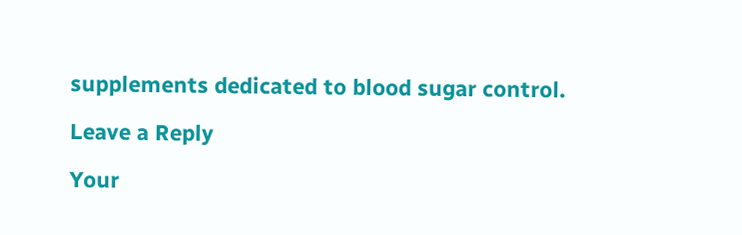supplements dedicated to blood sugar control.

Leave a Reply

Your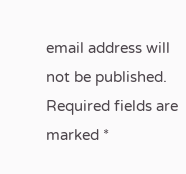email address will not be published. Required fields are marked *